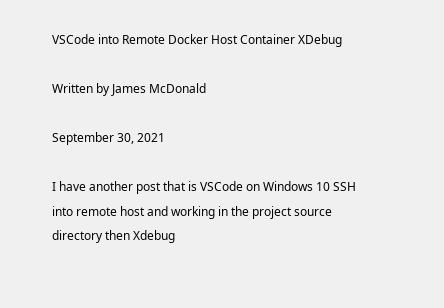VSCode into Remote Docker Host Container XDebug

Written by James McDonald

September 30, 2021

I have another post that is VSCode on Windows 10 SSH into remote host and working in the project source directory then Xdebug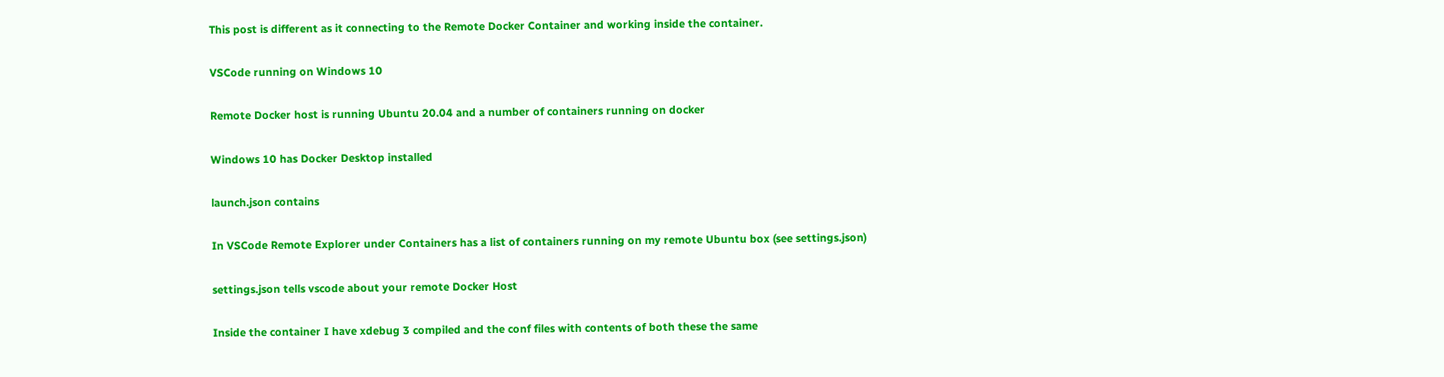This post is different as it connecting to the Remote Docker Container and working inside the container.

VSCode running on Windows 10

Remote Docker host is running Ubuntu 20.04 and a number of containers running on docker

Windows 10 has Docker Desktop installed

launch.json contains

In VSCode Remote Explorer under Containers has a list of containers running on my remote Ubuntu box (see settings.json)

settings.json tells vscode about your remote Docker Host

Inside the container I have xdebug 3 compiled and the conf files with contents of both these the same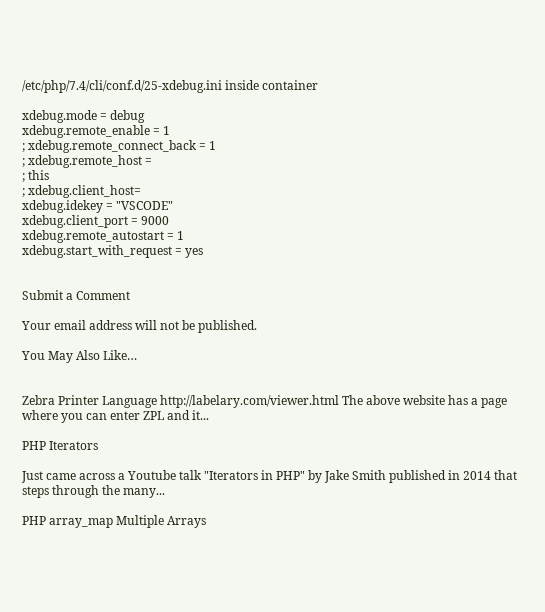/etc/php/7.4/cli/conf.d/25-xdebug.ini inside container

xdebug.mode = debug
xdebug.remote_enable = 1
; xdebug.remote_connect_back = 1
; xdebug.remote_host =
; this
; xdebug.client_host=
xdebug.idekey = "VSCODE"
xdebug.client_port = 9000
xdebug.remote_autostart = 1
xdebug.start_with_request = yes


Submit a Comment

Your email address will not be published.

You May Also Like…


Zebra Printer Language http://labelary.com/viewer.html The above website has a page where you can enter ZPL and it...

PHP Iterators

Just came across a Youtube talk "Iterators in PHP" by Jake Smith published in 2014 that steps through the many...

PHP array_map Multiple Arrays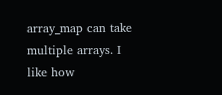array_map can take multiple arrays. I like how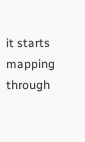it starts mapping through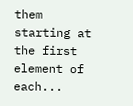them starting at the first element of each...